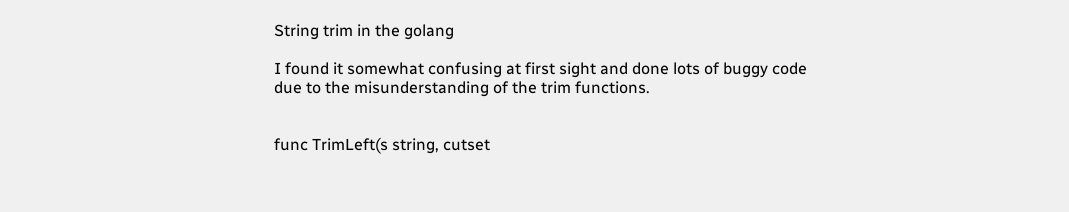String trim in the golang

I found it somewhat confusing at first sight and done lots of buggy code due to the misunderstanding of the trim functions.


func TrimLeft(s string, cutset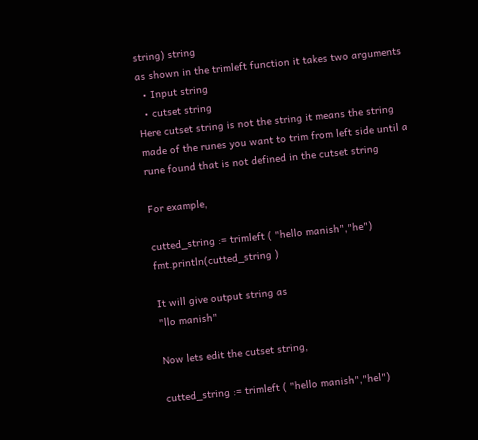string) string
as shown in the trimleft function it takes two arguments
  • Input string
  • cutset string
Here cutset string is not the string it means the string made of the runes you want to trim from left side until a rune found that is not defined in the cutset string

For example,

cutted_string := trimleft ( "hello manish","he") fmt.println(cutted_string )

It will give output string as
"llo manish"

Now lets edit the cutset string,

cutted_string := trimleft ( "hello manish","hel")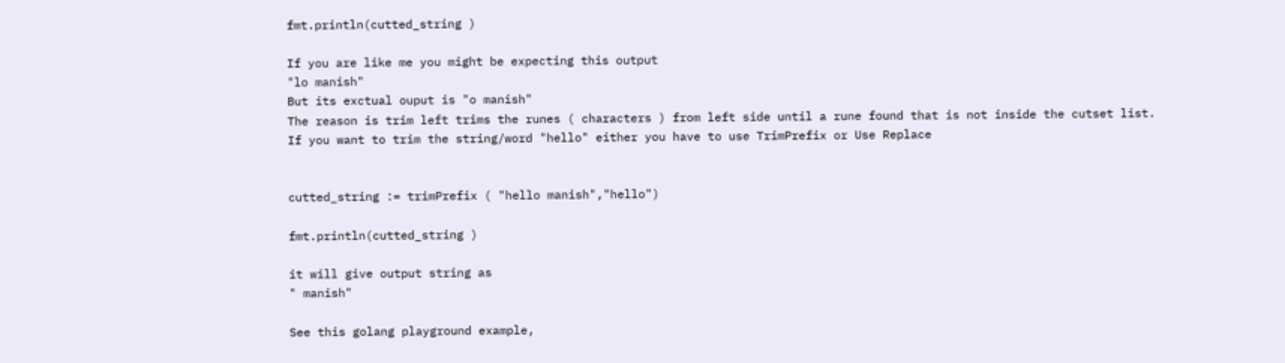fmt.println(cutted_string )

If you are like me you might be expecting this output
"lo manish"
But its exctual ouput is "o manish"
The reason is trim left trims the runes ( characters ) from left side until a rune found that is not inside the cutset list.
If you want to trim the string/word "hello" either you have to use TrimPrefix or Use Replace


cutted_string := trimPrefix ( "hello manish","hello")

fmt.println(cutted_string )

it will give output string as
" manish"

See this golang playground example,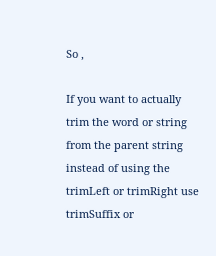So ,

If you want to actually trim the word or string from the parent string instead of using the trimLeft or trimRight use trimSuffix or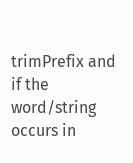trimPrefix and if the word/string occurs in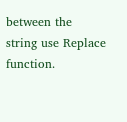between the string use Replace function.